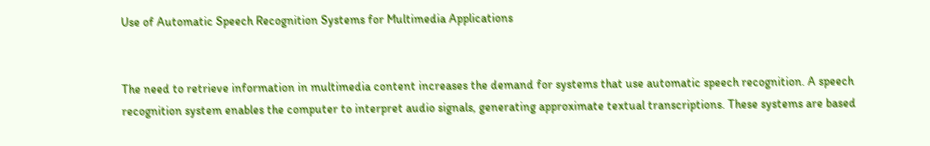Use of Automatic Speech Recognition Systems for Multimedia Applications


The need to retrieve information in multimedia content increases the demand for systems that use automatic speech recognition. A speech recognition system enables the computer to interpret audio signals, generating approximate textual transcriptions. These systems are based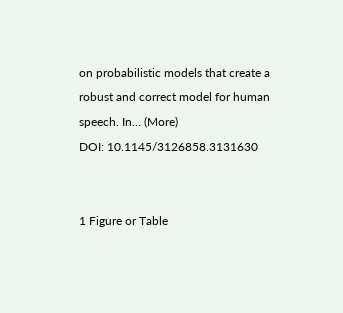on probabilistic models that create a robust and correct model for human speech. In… (More)
DOI: 10.1145/3126858.3131630


1 Figure or Table